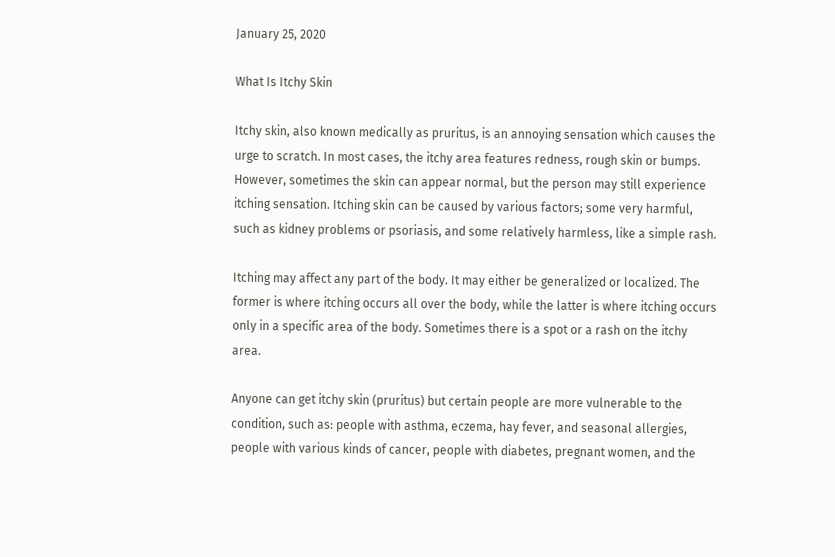January 25, 2020

What Is Itchy Skin

Itchy skin, also known medically as pruritus, is an annoying sensation which causes the urge to scratch. In most cases, the itchy area features redness, rough skin or bumps. However, sometimes the skin can appear normal, but the person may still experience itching sensation. Itching skin can be caused by various factors; some very harmful, such as kidney problems or psoriasis, and some relatively harmless, like a simple rash.

Itching may affect any part of the body. It may either be generalized or localized. The former is where itching occurs all over the body, while the latter is where itching occurs only in a specific area of the body. Sometimes there is a spot or a rash on the itchy area.

Anyone can get itchy skin (pruritus) but certain people are more vulnerable to the condition, such as: people with asthma, eczema, hay fever, and seasonal allergies, people with various kinds of cancer, people with diabetes, pregnant women, and the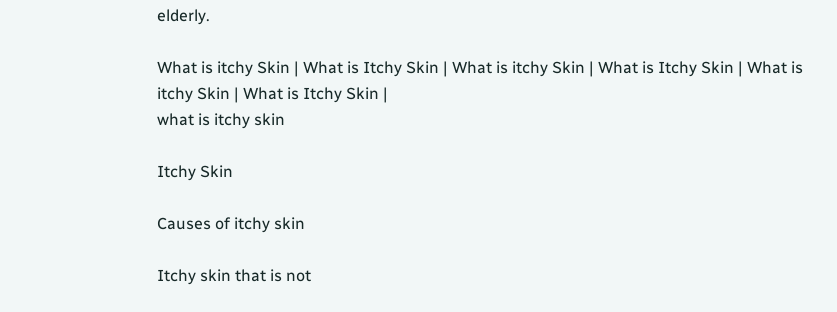elderly.

What is itchy Skin | What is Itchy Skin | What is itchy Skin | What is Itchy Skin | What is itchy Skin | What is Itchy Skin |
what is itchy skin

Itchy Skin

Causes of itchy skin

Itchy skin that is not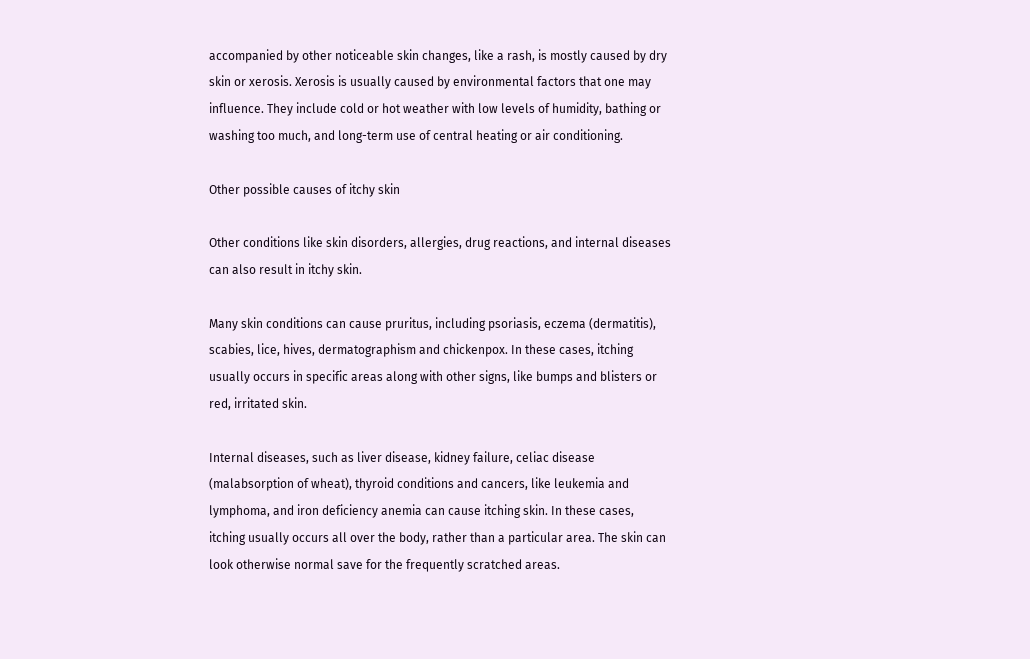accompanied by other noticeable skin changes, like a rash, is mostly caused by dry skin or xerosis. Xerosis is usually caused by environmental factors that one may influence. They include cold or hot weather with low levels of humidity, bathing or washing too much, and long-term use of central heating or air conditioning.

Other possible causes of itchy skin

Other conditions like skin disorders, allergies, drug reactions, and internal diseases can also result in itchy skin.

Many skin conditions can cause pruritus, including psoriasis, eczema (dermatitis), scabies, lice, hives, dermatographism and chickenpox. In these cases, itching usually occurs in specific areas along with other signs, like bumps and blisters or red, irritated skin.

Internal diseases, such as liver disease, kidney failure, celiac disease (malabsorption of wheat), thyroid conditions and cancers, like leukemia and lymphoma, and iron deficiency anemia can cause itching skin. In these cases, itching usually occurs all over the body, rather than a particular area. The skin can look otherwise normal save for the frequently scratched areas.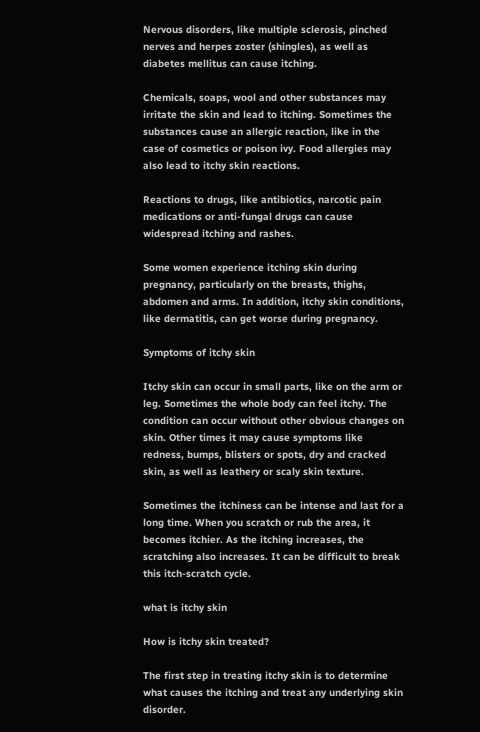Nervous disorders, like multiple sclerosis, pinched nerves and herpes zoster (shingles), as well as diabetes mellitus can cause itching.

Chemicals, soaps, wool and other substances may irritate the skin and lead to itching. Sometimes the substances cause an allergic reaction, like in the case of cosmetics or poison ivy. Food allergies may also lead to itchy skin reactions.

Reactions to drugs, like antibiotics, narcotic pain medications or anti-fungal drugs can cause widespread itching and rashes.

Some women experience itching skin during pregnancy, particularly on the breasts, thighs, abdomen and arms. In addition, itchy skin conditions, like dermatitis, can get worse during pregnancy.

Symptoms of itchy skin

Itchy skin can occur in small parts, like on the arm or leg. Sometimes the whole body can feel itchy. The condition can occur without other obvious changes on skin. Other times it may cause symptoms like redness, bumps, blisters or spots, dry and cracked skin, as well as leathery or scaly skin texture.

Sometimes the itchiness can be intense and last for a long time. When you scratch or rub the area, it becomes itchier. As the itching increases, the scratching also increases. It can be difficult to break this itch-scratch cycle.

what is itchy skin

How is itchy skin treated?

The first step in treating itchy skin is to determine what causes the itching and treat any underlying skin disorder.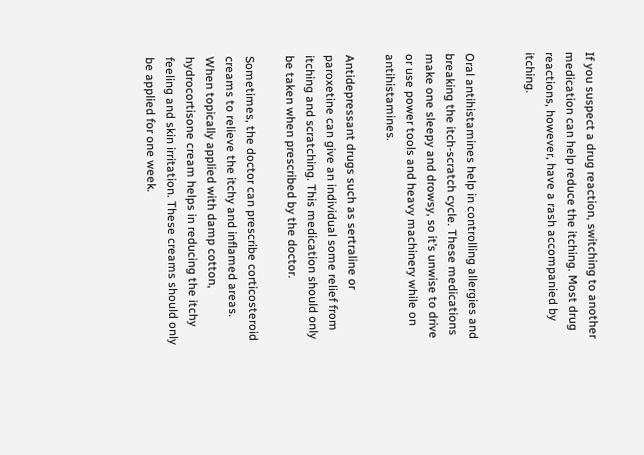If you suspect a drug reaction, switching to another medication can help reduce the itching. Most drug reactions, however, have a rash accompanied by itching.


Oral antihistamines help in controlling allergies and breaking the itch-scratch cycle. These medications make one sleepy and drowsy, so it’s unwise to drive or use power tools and heavy machinery while on antihistamines.

Antidepressant drugs such as sertraline or paroxetine can give an individual some relief from itching and scratching. This medication should only be taken when prescribed by the doctor.

Sometimes, the doctor can prescribe corticosteroid creams to relieve the itchy and inflamed areas. When topically applied with damp cotton, hydrocortisone cream helps in reducing the itchy feeling and skin irritation. These creams should only be applied for one week.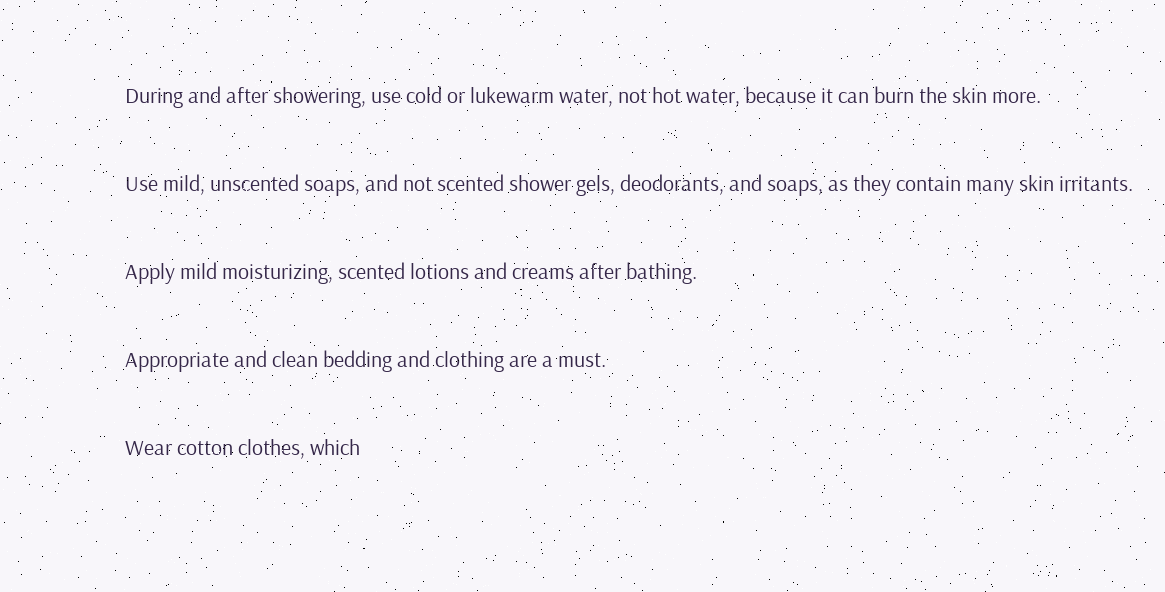During and after showering, use cold or lukewarm water, not hot water, because it can burn the skin more.

Use mild, unscented soaps, and not scented shower gels, deodorants, and soaps, as they contain many skin irritants.

Apply mild moisturizing, scented lotions and creams after bathing.

Appropriate and clean bedding and clothing are a must.

Wear cotton clothes, which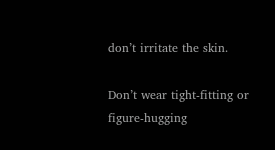don’t irritate the skin.

Don’t wear tight-fitting or figure-hugging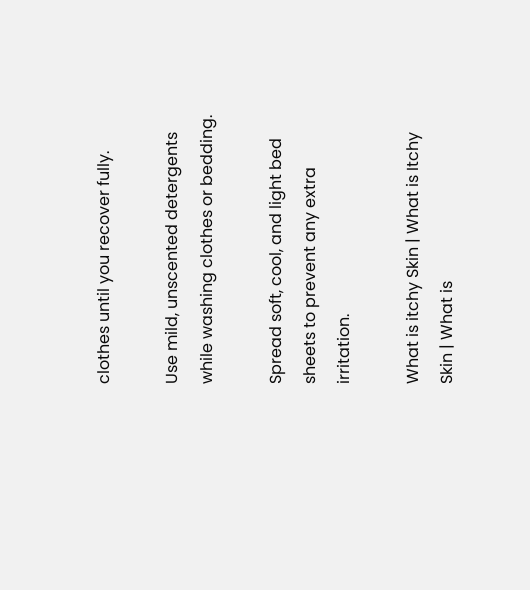clothes until you recover fully.

Use mild, unscented detergents while washing clothes or bedding.

Spread soft, cool, and light bed sheets to prevent any extra irritation.

What is itchy Skin | What is Itchy Skin | What is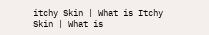itchy Skin | What is Itchy Skin | What is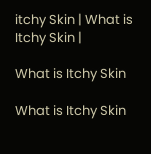itchy Skin | What is Itchy Skin |

What is Itchy Skin

What is Itchy Skin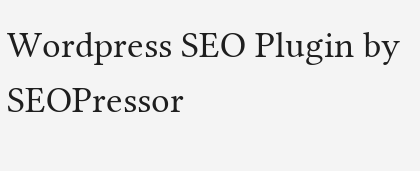Wordpress SEO Plugin by SEOPressor